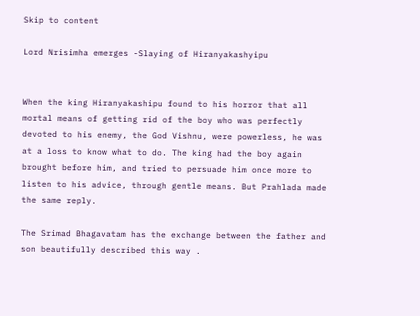Skip to content

Lord Nrisimha emerges -Slaying of Hiranyakashyipu


When the king Hiranyakashipu found to his horror that all mortal means of getting rid of the boy who was perfectly devoted to his enemy, the God Vishnu, were powerless, he was at a loss to know what to do. The king had the boy again brought before him, and tried to persuade him once more to listen to his advice, through gentle means. But Prahlada made the same reply.

The Srimad Bhagavatam has the exchange between the father and son beautifully described this way .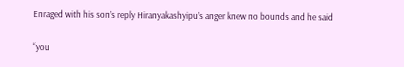Enraged with his son’s reply Hiranyakashyipu’s anger knew no bounds and he said

“you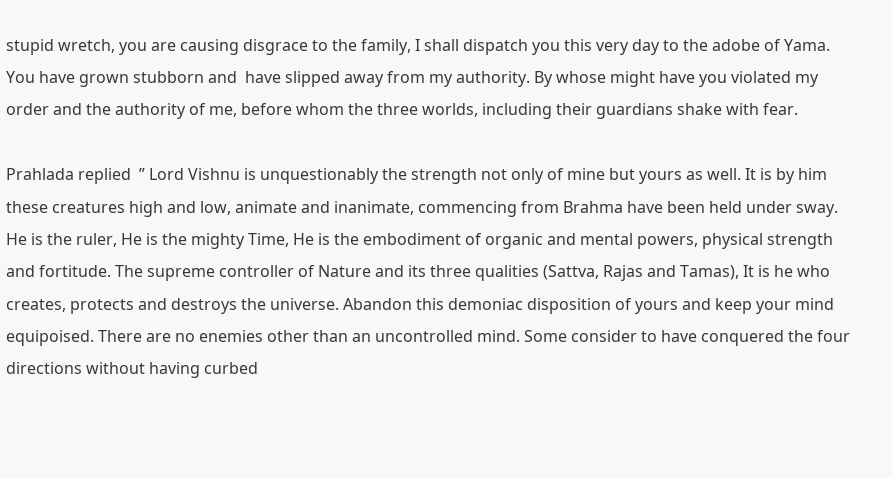stupid wretch, you are causing disgrace to the family, I shall dispatch you this very day to the adobe of Yama. You have grown stubborn and  have slipped away from my authority. By whose might have you violated my order and the authority of me, before whom the three worlds, including their guardians shake with fear.

Prahlada replied  ” Lord Vishnu is unquestionably the strength not only of mine but yours as well. It is by him these creatures high and low, animate and inanimate, commencing from Brahma have been held under sway. He is the ruler, He is the mighty Time, He is the embodiment of organic and mental powers, physical strength and fortitude. The supreme controller of Nature and its three qualities (Sattva, Rajas and Tamas), It is he who creates, protects and destroys the universe. Abandon this demoniac disposition of yours and keep your mind equipoised. There are no enemies other than an uncontrolled mind. Some consider to have conquered the four directions without having curbed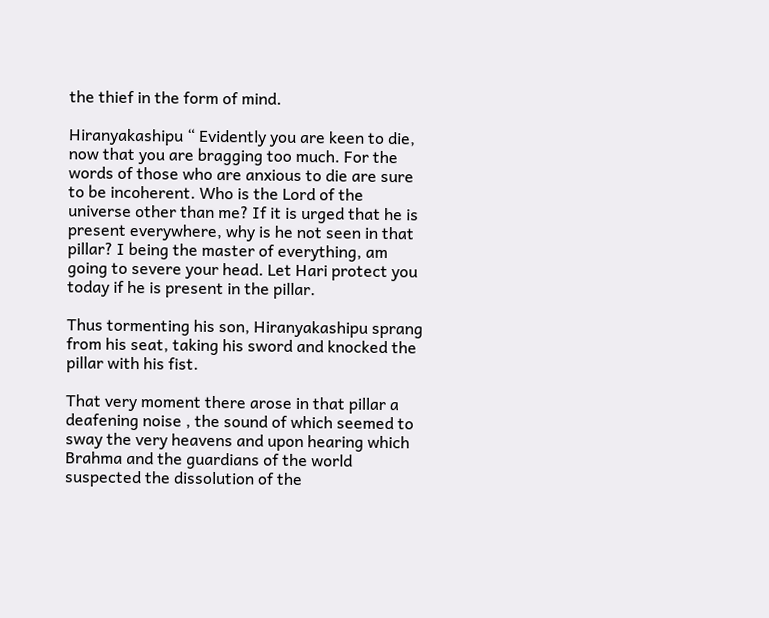the thief in the form of mind.

Hiranyakashipu “ Evidently you are keen to die, now that you are bragging too much. For the words of those who are anxious to die are sure to be incoherent. Who is the Lord of the universe other than me? If it is urged that he is present everywhere, why is he not seen in that pillar? I being the master of everything, am going to severe your head. Let Hari protect you today if he is present in the pillar.

Thus tormenting his son, Hiranyakashipu sprang from his seat, taking his sword and knocked the pillar with his fist.

That very moment there arose in that pillar a deafening noise , the sound of which seemed to sway the very heavens and upon hearing which Brahma and the guardians of the world suspected the dissolution of the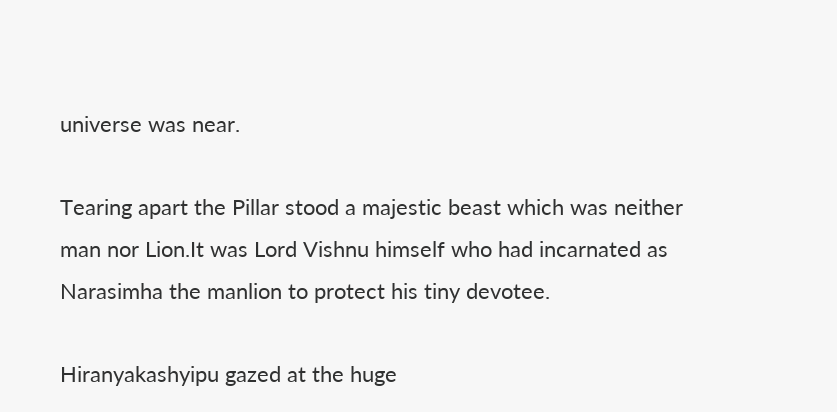universe was near.

Tearing apart the Pillar stood a majestic beast which was neither man nor Lion.It was Lord Vishnu himself who had incarnated as Narasimha the manlion to protect his tiny devotee.

Hiranyakashyipu gazed at the huge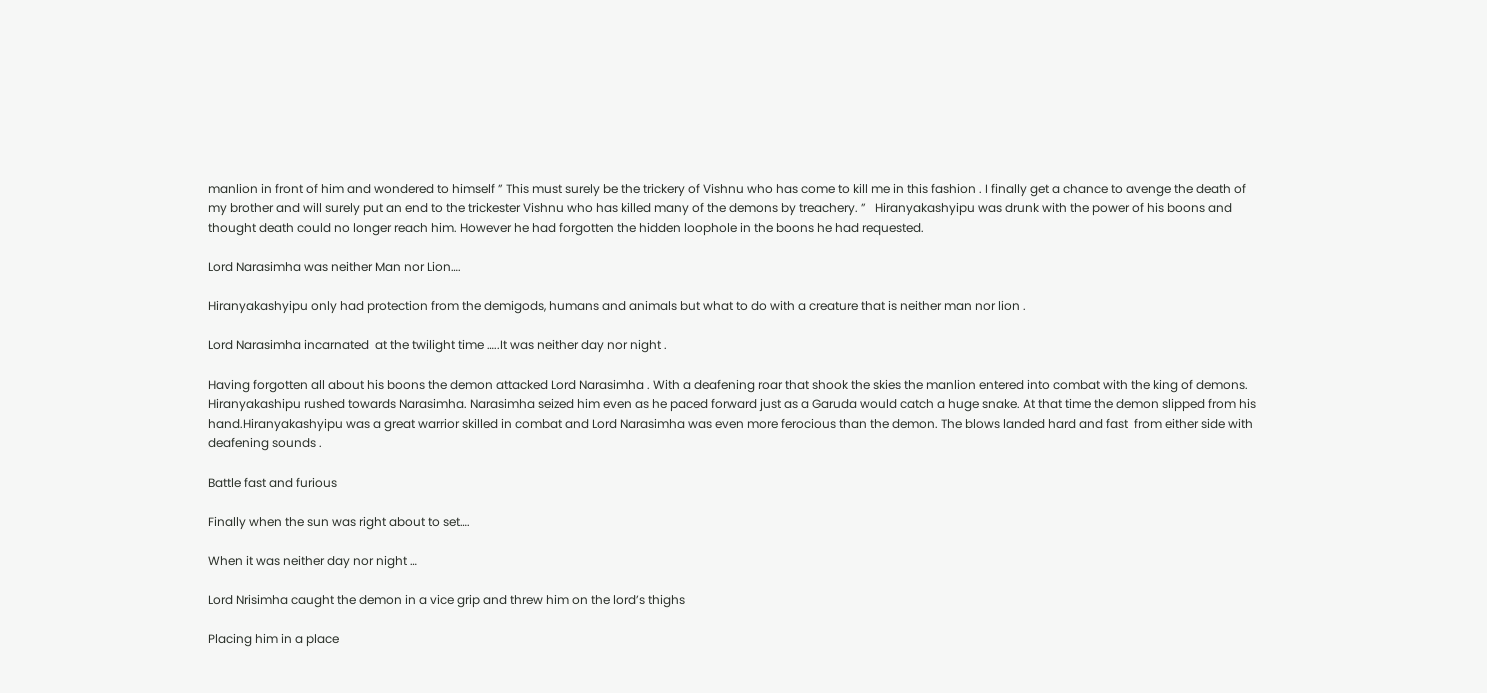manlion in front of him and wondered to himself ” This must surely be the trickery of Vishnu who has come to kill me in this fashion . I finally get a chance to avenge the death of my brother and will surely put an end to the trickester Vishnu who has killed many of the demons by treachery. ”   Hiranyakashyipu was drunk with the power of his boons and thought death could no longer reach him. However he had forgotten the hidden loophole in the boons he had requested.

Lord Narasimha was neither Man nor Lion….

Hiranyakashyipu only had protection from the demigods, humans and animals but what to do with a creature that is neither man nor lion .

Lord Narasimha incarnated  at the twilight time …..It was neither day nor night .

Having forgotten all about his boons the demon attacked Lord Narasimha . With a deafening roar that shook the skies the manlion entered into combat with the king of demons.  Hiranyakashipu rushed towards Narasimha. Narasimha seized him even as he paced forward just as a Garuda would catch a huge snake. At that time the demon slipped from his hand.Hiranyakashyipu was a great warrior skilled in combat and Lord Narasimha was even more ferocious than the demon. The blows landed hard and fast  from either side with deafening sounds .

Battle fast and furious

Finally when the sun was right about to set….

When it was neither day nor night …

Lord Nrisimha caught the demon in a vice grip and threw him on the lord’s thighs

Placing him in a place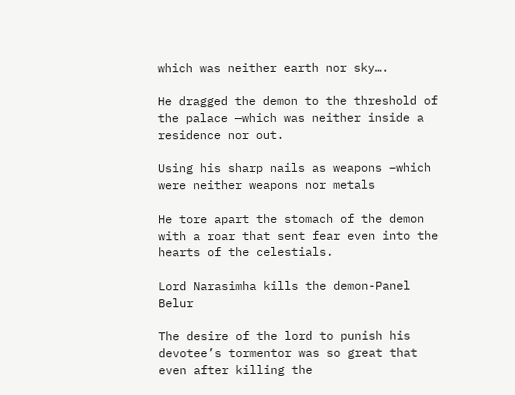which was neither earth nor sky….

He dragged the demon to the threshold of the palace —which was neither inside a residence nor out.

Using his sharp nails as weapons –which were neither weapons nor metals

He tore apart the stomach of the demon with a roar that sent fear even into the hearts of the celestials.

Lord Narasimha kills the demon-Panel Belur

The desire of the lord to punish his devotee’s tormentor was so great that even after killing the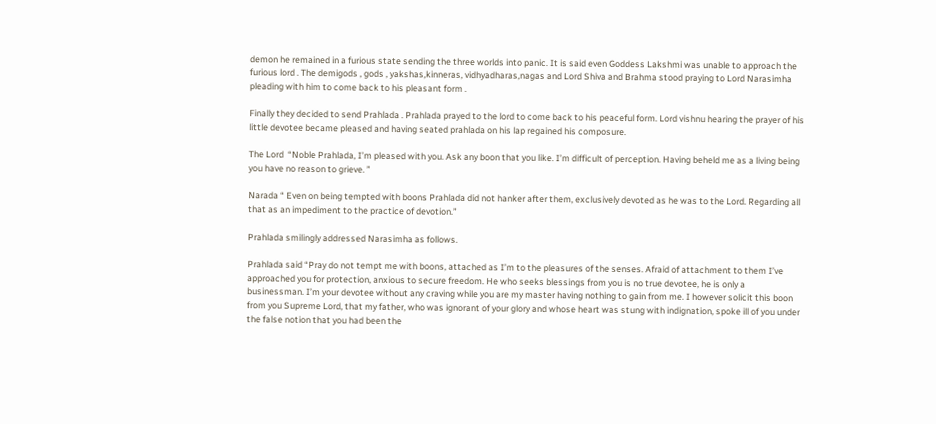demon he remained in a furious state sending the three worlds into panic. It is said even Goddess Lakshmi was unable to approach the furious lord . The demigods , gods , yakshas,kinneras, vidhyadharas,nagas and Lord Shiva and Brahma stood praying to Lord Narasimha pleading with him to come back to his pleasant form .

Finally they decided to send Prahlada . Prahlada prayed to the lord to come back to his peaceful form. Lord vishnu hearing the prayer of his little devotee became pleased and having seated prahlada on his lap regained his composure.

The Lord  “Noble Prahlada, I’m pleased with you. Ask any boon that you like. I’m difficult of perception. Having beheld me as a living being you have no reason to grieve. ”

Narada “ Even on being tempted with boons Prahlada did not hanker after them, exclusively devoted as he was to the Lord. Regarding all that as an impediment to the practice of devotion.”

Prahlada smilingly addressed Narasimha as follows.

Prahlada said “Pray do not tempt me with boons, attached as I’m to the pleasures of the senses. Afraid of attachment to them I’ve approached you for protection, anxious to secure freedom. He who seeks blessings from you is no true devotee, he is only a businessman. I’m your devotee without any craving while you are my master having nothing to gain from me. I however solicit this boon from you Supreme Lord, that my father, who was ignorant of your glory and whose heart was stung with indignation, spoke ill of you under the false notion that you had been the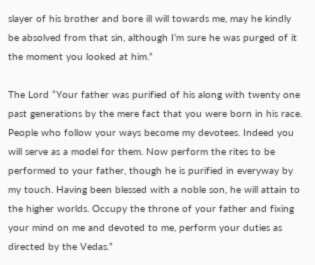slayer of his brother and bore ill will towards me, may he kindly be absolved from that sin, although I’m sure he was purged of it the moment you looked at him.”

The Lord “Your father was purified of his along with twenty one past generations by the mere fact that you were born in his race. People who follow your ways become my devotees. Indeed you will serve as a model for them. Now perform the rites to be performed to your father, though he is purified in everyway by my touch. Having been blessed with a noble son, he will attain to the higher worlds. Occupy the throne of your father and fixing your mind on me and devoted to me, perform your duties as directed by the Vedas.”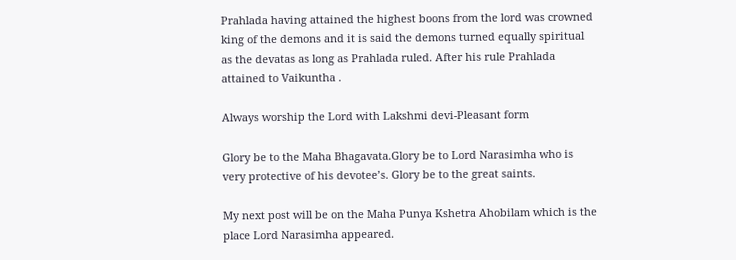Prahlada having attained the highest boons from the lord was crowned king of the demons and it is said the demons turned equally spiritual as the devatas as long as Prahlada ruled. After his rule Prahlada attained to Vaikuntha .

Always worship the Lord with Lakshmi devi-Pleasant form

Glory be to the Maha Bhagavata.Glory be to Lord Narasimha who is very protective of his devotee’s. Glory be to the great saints.

My next post will be on the Maha Punya Kshetra Ahobilam which is the place Lord Narasimha appeared.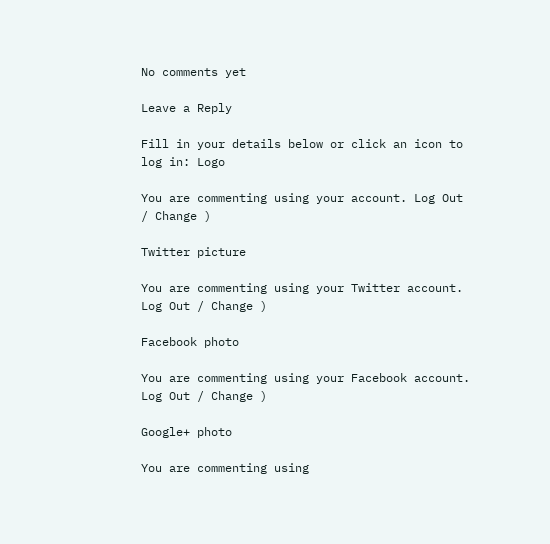No comments yet

Leave a Reply

Fill in your details below or click an icon to log in: Logo

You are commenting using your account. Log Out / Change )

Twitter picture

You are commenting using your Twitter account. Log Out / Change )

Facebook photo

You are commenting using your Facebook account. Log Out / Change )

Google+ photo

You are commenting using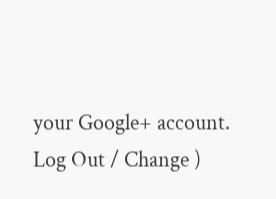your Google+ account. Log Out / Change )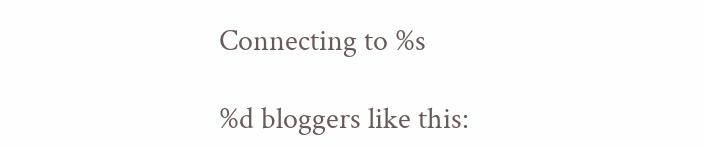Connecting to %s

%d bloggers like this: